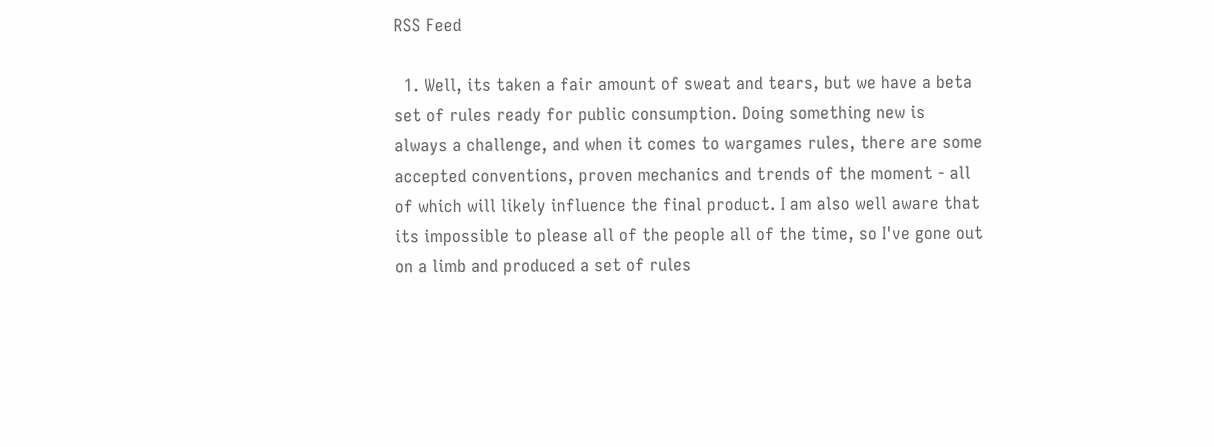RSS Feed

  1. Well, its taken a fair amount of sweat and tears, but we have a beta set of rules ready for public consumption. Doing something new is always a challenge, and when it comes to wargames rules, there are some accepted conventions, proven mechanics and trends of the moment - all of which will likely influence the final product. I am also well aware that its impossible to please all of the people all of the time, so I've gone out on a limb and produced a set of rules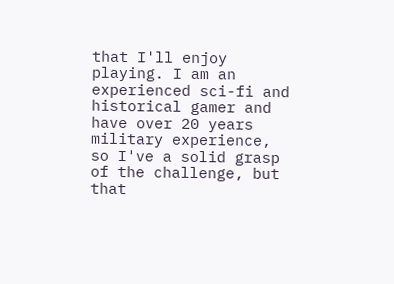that I'll enjoy playing. I am an experienced sci-fi and historical gamer and have over 20 years military experience, so I've a solid grasp of the challenge, but that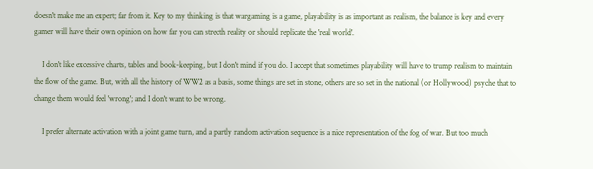doesn't make me an expert; far from it. Key to my thinking is that wargaming is a game, playability is as important as realism, the balance is key and every gamer will have their own opinion on how far you can strecth reality or should replicate the 'real world'.

    I don't like excessive charts, tables and book-keeping, but I don't mind if you do. I accept that sometimes playability will have to trump realism to maintain the flow of the game. But, with all the history of WW2 as a basis, some things are set in stone, others are so set in the national (or Hollywood) psyche that to change them would feel 'wrong'; and I don't want to be wrong.

    I prefer alternate activation with a joint game turn, and a partly random activation sequence is a nice representation of the fog of war. But too much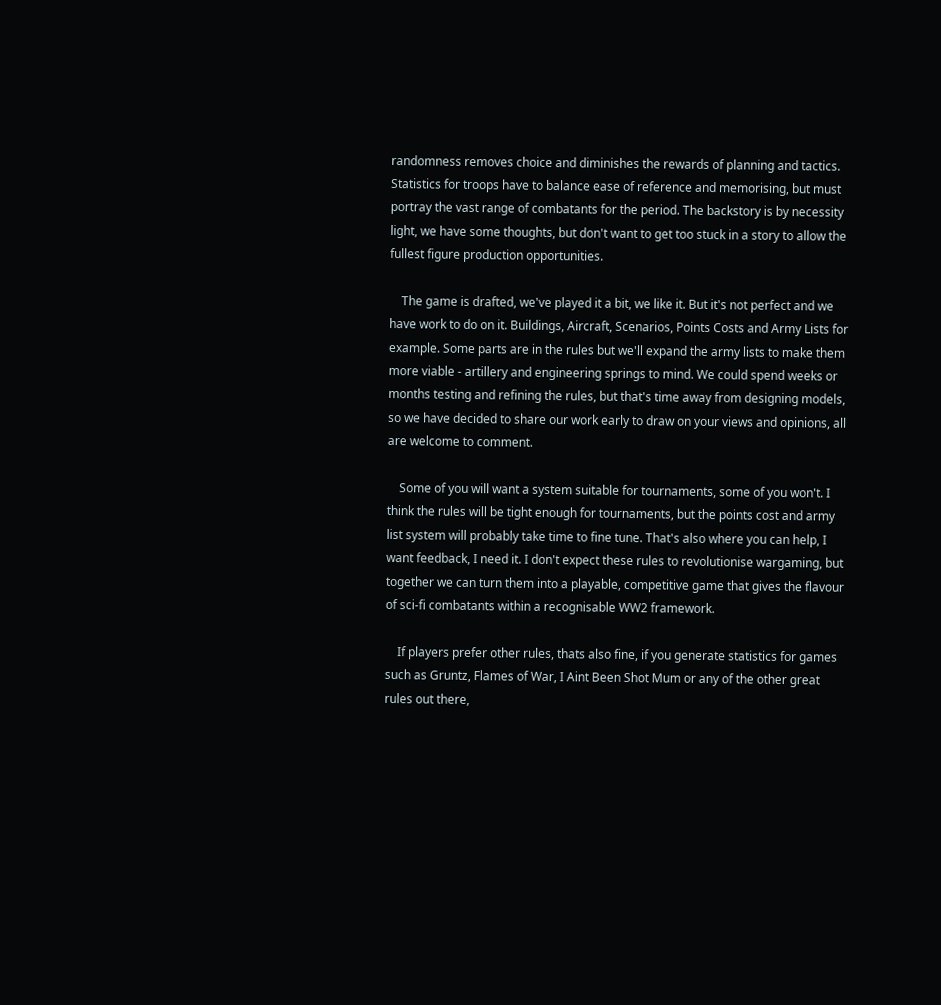randomness removes choice and diminishes the rewards of planning and tactics. Statistics for troops have to balance ease of reference and memorising, but must portray the vast range of combatants for the period. The backstory is by necessity light, we have some thoughts, but don't want to get too stuck in a story to allow the fullest figure production opportunities.

    The game is drafted, we've played it a bit, we like it. But it's not perfect and we have work to do on it. Buildings, Aircraft, Scenarios, Points Costs and Army Lists for example. Some parts are in the rules but we'll expand the army lists to make them more viable - artillery and engineering springs to mind. We could spend weeks or months testing and refining the rules, but that's time away from designing models, so we have decided to share our work early to draw on your views and opinions, all are welcome to comment.

    Some of you will want a system suitable for tournaments, some of you won't. I think the rules will be tight enough for tournaments, but the points cost and army list system will probably take time to fine tune. That's also where you can help, I want feedback, I need it. I don't expect these rules to revolutionise wargaming, but together we can turn them into a playable, competitive game that gives the flavour of sci-fi combatants within a recognisable WW2 framework.

    If players prefer other rules, thats also fine, if you generate statistics for games such as Gruntz, Flames of War, I Aint Been Shot Mum or any of the other great rules out there,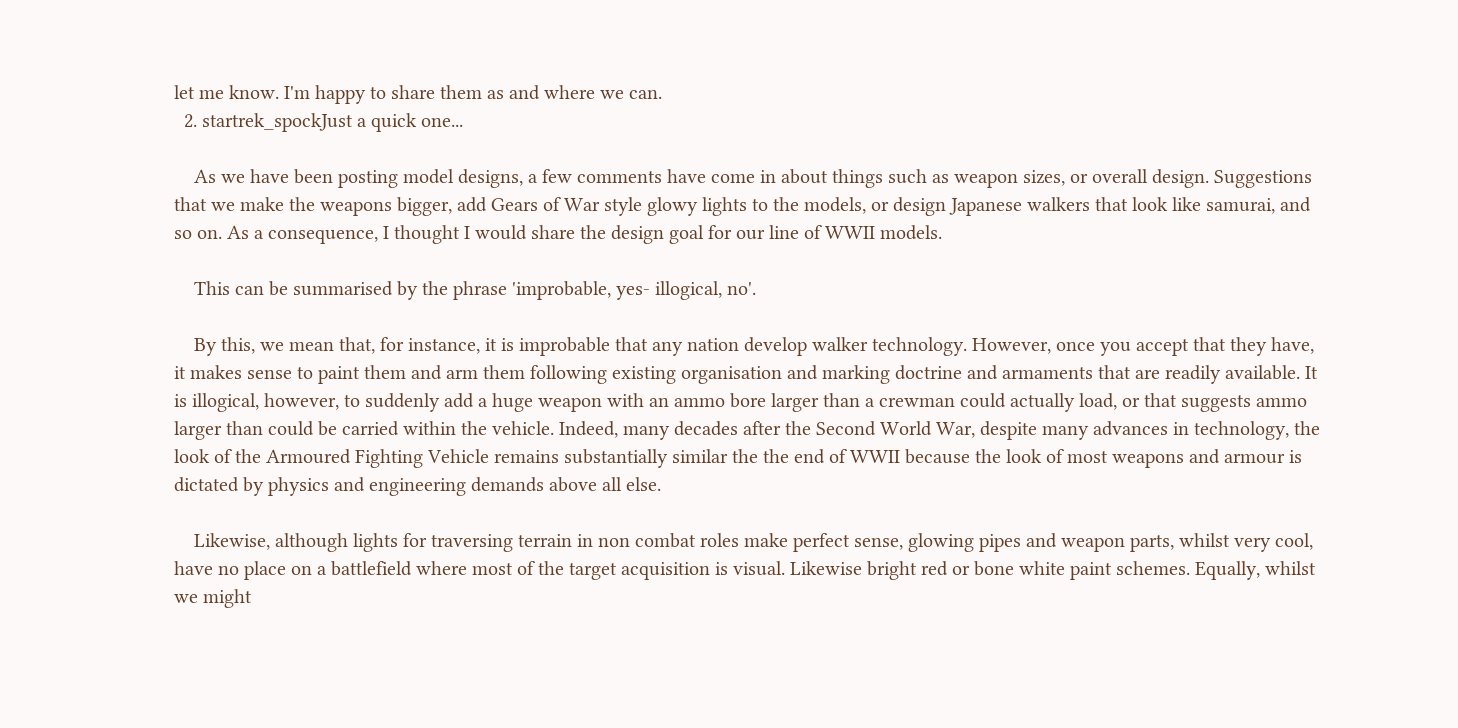let me know. I'm happy to share them as and where we can.
  2. startrek_spockJust a quick one...

    As we have been posting model designs, a few comments have come in about things such as weapon sizes, or overall design. Suggestions that we make the weapons bigger, add Gears of War style glowy lights to the models, or design Japanese walkers that look like samurai, and so on. As a consequence, I thought I would share the design goal for our line of WWII models.

    This can be summarised by the phrase 'improbable, yes- illogical, no'.

    By this, we mean that, for instance, it is improbable that any nation develop walker technology. However, once you accept that they have, it makes sense to paint them and arm them following existing organisation and marking doctrine and armaments that are readily available. It is illogical, however, to suddenly add a huge weapon with an ammo bore larger than a crewman could actually load, or that suggests ammo larger than could be carried within the vehicle. Indeed, many decades after the Second World War, despite many advances in technology, the look of the Armoured Fighting Vehicle remains substantially similar the the end of WWII because the look of most weapons and armour is dictated by physics and engineering demands above all else.

    Likewise, although lights for traversing terrain in non combat roles make perfect sense, glowing pipes and weapon parts, whilst very cool, have no place on a battlefield where most of the target acquisition is visual. Likewise bright red or bone white paint schemes. Equally, whilst we might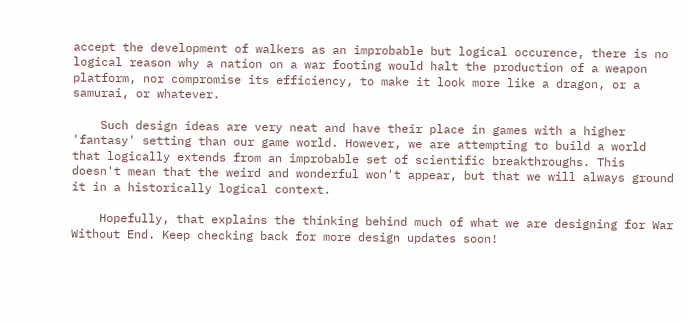accept the development of walkers as an improbable but logical occurence, there is no logical reason why a nation on a war footing would halt the production of a weapon platform, nor compromise its efficiency, to make it look more like a dragon, or a samurai, or whatever.

    Such design ideas are very neat and have their place in games with a higher 'fantasy' setting than our game world. However, we are attempting to build a world that logically extends from an improbable set of scientific breakthroughs. This doesn't mean that the weird and wonderful won't appear, but that we will always ground it in a historically logical context.

    Hopefully, that explains the thinking behind much of what we are designing for War Without End. Keep checking back for more design updates soon!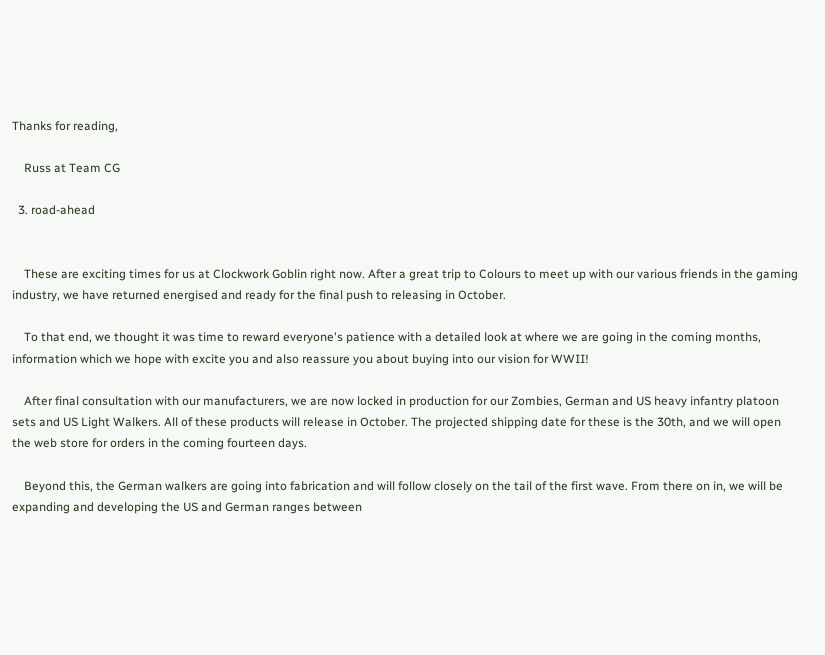Thanks for reading,

    Russ at Team CG

  3. road-ahead


    These are exciting times for us at Clockwork Goblin right now. After a great trip to Colours to meet up with our various friends in the gaming industry, we have returned energised and ready for the final push to releasing in October.

    To that end, we thought it was time to reward everyone's patience with a detailed look at where we are going in the coming months, information which we hope with excite you and also reassure you about buying into our vision for WWII!

    After final consultation with our manufacturers, we are now locked in production for our Zombies, German and US heavy infantry platoon sets and US Light Walkers. All of these products will release in October. The projected shipping date for these is the 30th, and we will open the web store for orders in the coming fourteen days.

    Beyond this, the German walkers are going into fabrication and will follow closely on the tail of the first wave. From there on in, we will be expanding and developing the US and German ranges between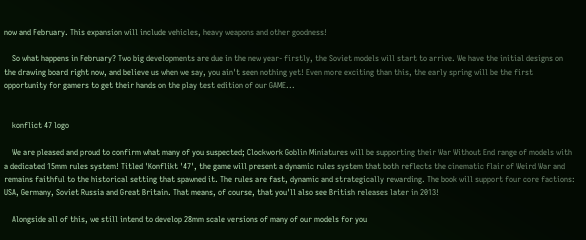now and February. This expansion will include vehicles, heavy weapons and other goodness!

    So what happens in February? Two big developments are due in the new year- firstly, the Soviet models will start to arrive. We have the initial designs on the drawing board right now, and believe us when we say, you ain't seen nothing yet! Even more exciting than this, the early spring will be the first opportunity for gamers to get their hands on the play test edition of our GAME...


    konflict 47 logo

    We are pleased and proud to confirm what many of you suspected; Clockwork Goblin Miniatures will be supporting their War Without End range of models with a dedicated 15mm rules system! Titled 'Konflikt '47', the game will present a dynamic rules system that both reflects the cinematic flair of Weird War and remains faithful to the historical setting that spawned it. The rules are fast, dynamic and strategically rewarding. The book will support four core factions: USA, Germany, Soviet Russia and Great Britain. That means, of course, that you'll also see British releases later in 2013!

    Alongside all of this, we still intend to develop 28mm scale versions of many of our models for you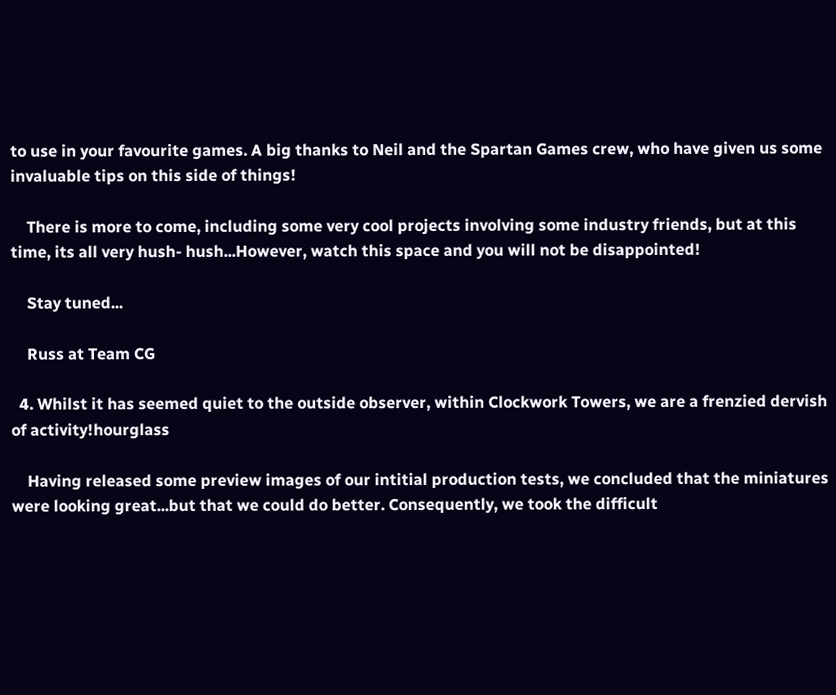to use in your favourite games. A big thanks to Neil and the Spartan Games crew, who have given us some invaluable tips on this side of things!

    There is more to come, including some very cool projects involving some industry friends, but at this time, its all very hush- hush...However, watch this space and you will not be disappointed!

    Stay tuned...

    Russ at Team CG

  4. Whilst it has seemed quiet to the outside observer, within Clockwork Towers, we are a frenzied dervish of activity!hourglass

    Having released some preview images of our intitial production tests, we concluded that the miniatures were looking great...but that we could do better. Consequently, we took the difficult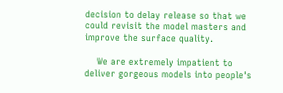decision to delay release so that we could revisit the model masters and improve the surface quality.

    We are extremely impatient to deliver gorgeous models into people's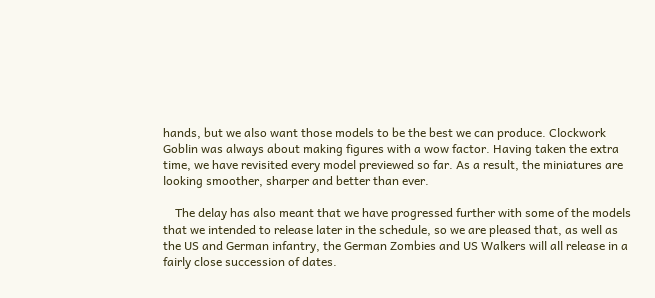hands, but we also want those models to be the best we can produce. Clockwork Goblin was always about making figures with a wow factor. Having taken the extra time, we have revisited every model previewed so far. As a result, the miniatures are looking smoother, sharper and better than ever.

    The delay has also meant that we have progressed further with some of the models that we intended to release later in the schedule, so we are pleased that, as well as the US and German infantry, the German Zombies and US Walkers will all release in a fairly close succession of dates.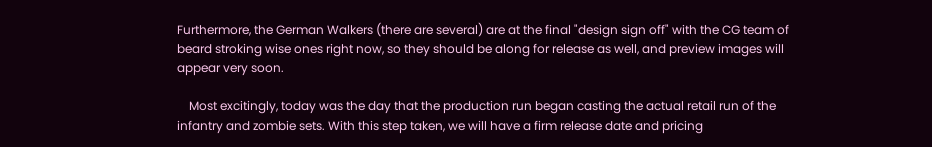Furthermore, the German Walkers (there are several) are at the final "design sign off" with the CG team of beard stroking wise ones right now, so they should be along for release as well, and preview images will appear very soon.

    Most excitingly, today was the day that the production run began casting the actual retail run of the infantry and zombie sets. With this step taken, we will have a firm release date and pricing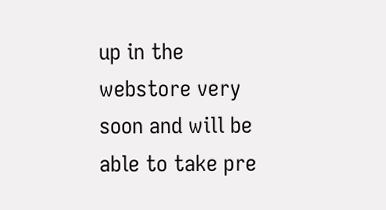up in the webstore very soon and will be able to take pre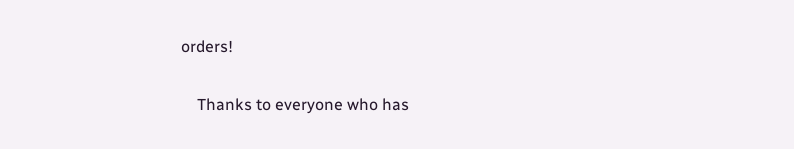orders!

    Thanks to everyone who has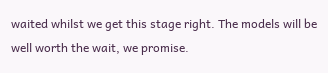waited whilst we get this stage right. The models will be well worth the wait, we promise.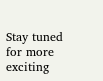Stay tuned for more exciting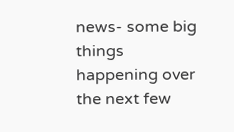news- some big things happening over the next few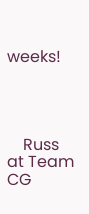weeks!




    Russ at Team CG